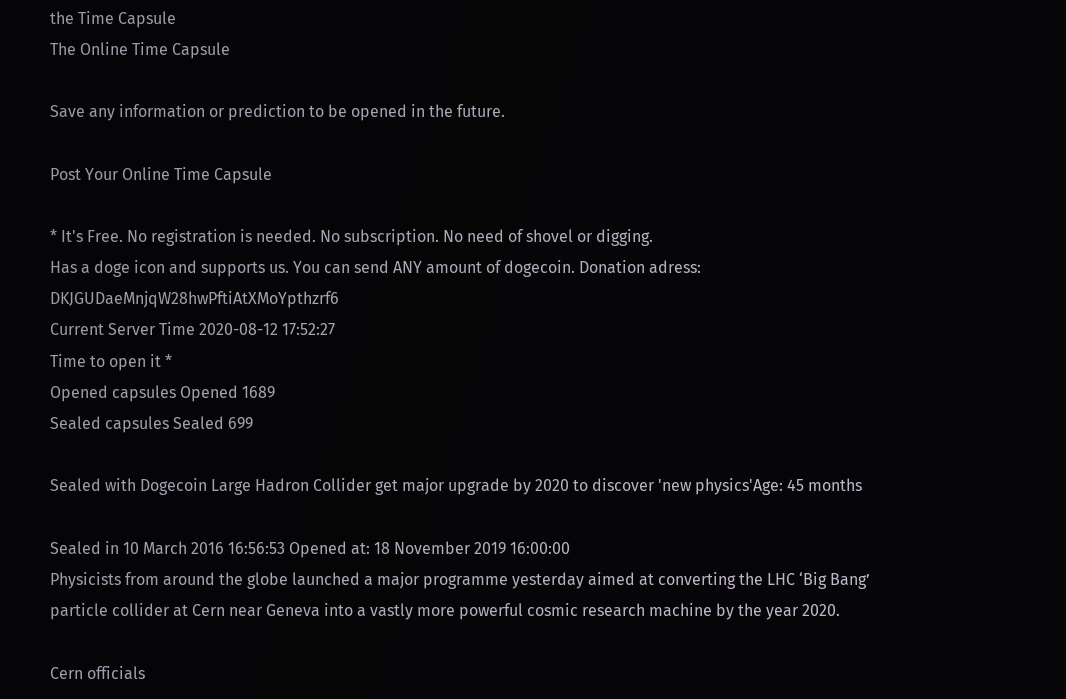the Time Capsule
The Online Time Capsule

Save any information or prediction to be opened in the future.

Post Your Online Time Capsule

* It's Free. No registration is needed. No subscription. No need of shovel or digging.
Has a doge icon and supports us. You can send ANY amount of dogecoin. Donation adress: DKJGUDaeMnjqW28hwPftiAtXMoYpthzrf6
Current Server Time 2020-08-12 17:52:27
Time to open it *
Opened capsules Opened 1689
Sealed capsules Sealed 699

Sealed with Dogecoin Large Hadron Collider get major upgrade by 2020 to discover 'new physics'Age: 45 months

Sealed in 10 March 2016 16:56:53 Opened at: 18 November 2019 16:00:00
Physicists from around the globe launched a major programme yesterday aimed at converting the LHC ‘Big Bang’ particle collider at Cern near Geneva into a vastly more powerful cosmic research machine by the year 2020.

Cern officials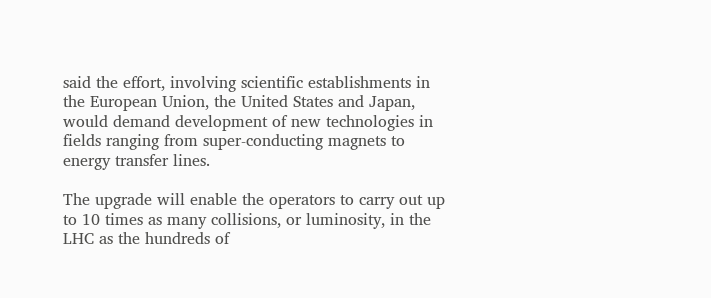said the effort, involving scientific establishments in the European Union, the United States and Japan, would demand development of new technologies in fields ranging from super-conducting magnets to energy transfer lines.

The upgrade will enable the operators to carry out up to 10 times as many collisions, or luminosity, in the LHC as the hundreds of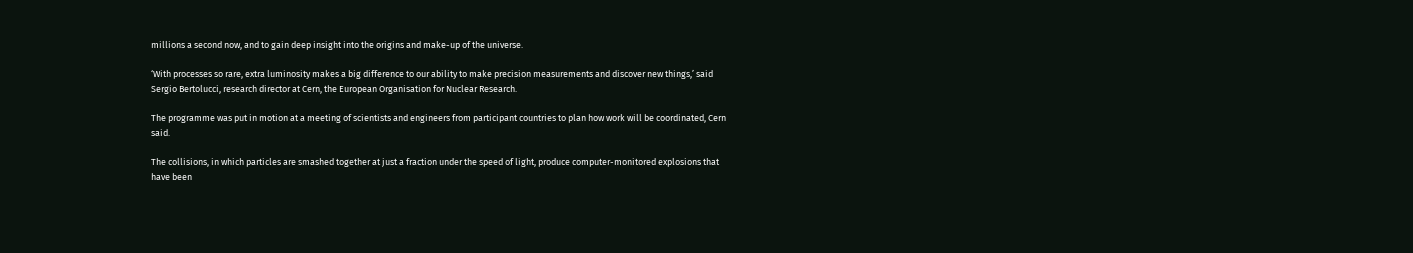millions a second now, and to gain deep insight into the origins and make-up of the universe.

‘With processes so rare, extra luminosity makes a big difference to our ability to make precision measurements and discover new things,’ said Sergio Bertolucci, research director at Cern, the European Organisation for Nuclear Research.

The programme was put in motion at a meeting of scientists and engineers from participant countries to plan how work will be coordinated, Cern said.

The collisions, in which particles are smashed together at just a fraction under the speed of light, produce computer-monitored explosions that have been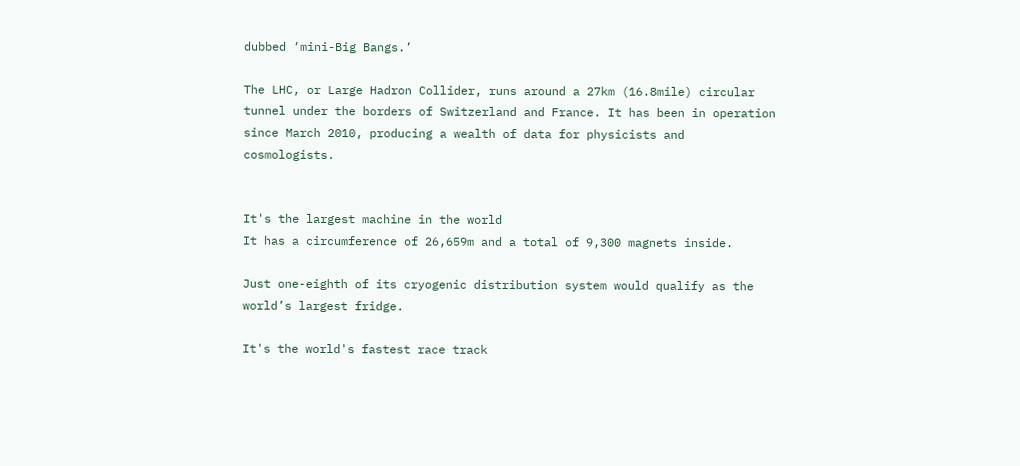dubbed ‘mini-Big Bangs.’

The LHC, or Large Hadron Collider, runs around a 27km (16.8mile) circular tunnel under the borders of Switzerland and France. It has been in operation since March 2010, producing a wealth of data for physicists and cosmologists.


It's the largest machine in the world
It has a circumference of 26,659m and a total of 9,300 magnets inside.

Just one-eighth of its cryogenic distribution system would qualify as the world’s largest fridge.

It's the world's fastest race track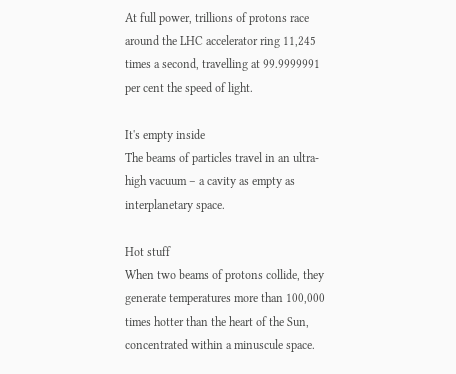At full power, trillions of protons race around the LHC accelerator ring 11,245 times a second, travelling at 99.9999991 per cent the speed of light.

It's empty inside
The beams of particles travel in an ultra-high vacuum – a cavity as empty as interplanetary space.

Hot stuff
When two beams of protons collide, they generate temperatures more than 100,000 times hotter than the heart of the Sun, concentrated within a minuscule space.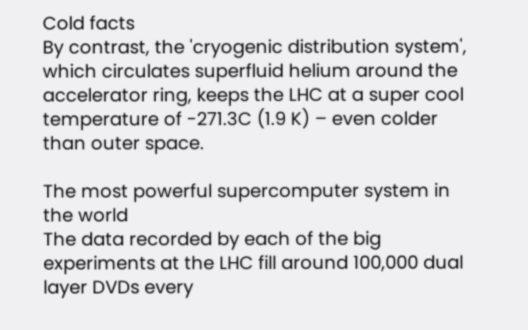Cold facts
By contrast, the 'cryogenic distribution system', which circulates superfluid helium around the accelerator ring, keeps the LHC at a super cool temperature of -271.3C (1.9 K) – even colder than outer space.

The most powerful supercomputer system in the world
The data recorded by each of the big experiments at the LHC fill around 100,000 dual layer DVDs every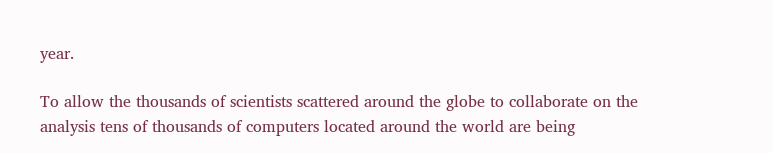year.

To allow the thousands of scientists scattered around the globe to collaborate on the analysis tens of thousands of computers located around the world are being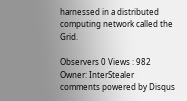harnessed in a distributed computing network called the Grid.

Observers 0 Views : 982 Owner: InterStealer
comments powered by Disqus